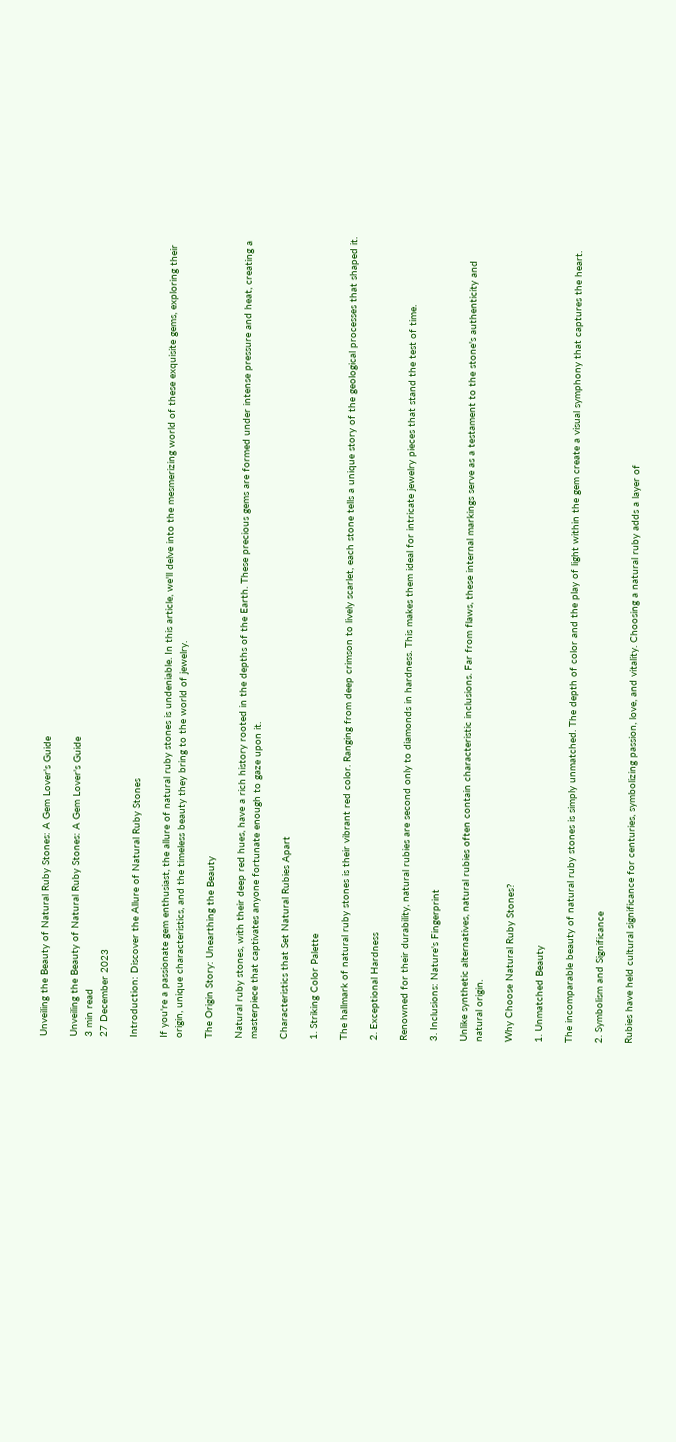Unveiling the Beauty of Natural Ruby Stones: A Gem Lover's Guide

Unveiling the Beauty of Natural Ruby Stones: A Gem Lover's Guide
3 min read
27 December 2023

Introduction: Discover the Allure of Natural Ruby Stones

If you're a passionate gem enthusiast, the allure of natural ruby stones is undeniable. In this article, we'll delve into the mesmerizing world of these exquisite gems, exploring their origin, unique characteristics, and the timeless beauty they bring to the world of jewelry.

The Origin Story: Unearthing the Beauty

Natural ruby stones, with their deep red hues, have a rich history rooted in the depths of the Earth. These precious gems are formed under intense pressure and heat, creating a masterpiece that captivates anyone fortunate enough to gaze upon it.

Characteristics that Set Natural Rubies Apart

1. Striking Color Palette

The hallmark of natural ruby stones is their vibrant red color. Ranging from deep crimson to lively scarlet, each stone tells a unique story of the geological processes that shaped it.

2. Exceptional Hardness

Renowned for their durability, natural rubies are second only to diamonds in hardness. This makes them ideal for intricate jewelry pieces that stand the test of time.

3. Inclusions: Nature's Fingerprint

Unlike synthetic alternatives, natural rubies often contain characteristic inclusions. Far from flaws, these internal markings serve as a testament to the stone's authenticity and natural origin.

Why Choose Natural Ruby Stones?

1. Unmatched Beauty

The incomparable beauty of natural ruby stones is simply unmatched. The depth of color and the play of light within the gem create a visual symphony that captures the heart.

2. Symbolism and Significance

Rubies have held cultural significance for centuries, symbolizing passion, love, and vitality. Choosing a natural ruby adds a layer of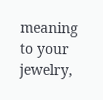meaning to your jewelry,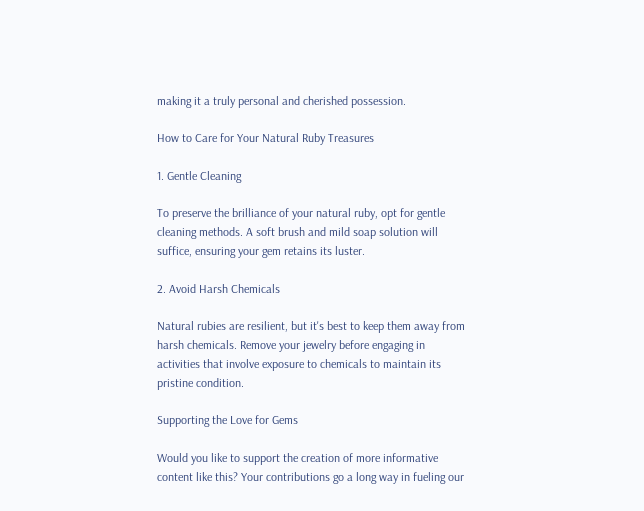making it a truly personal and cherished possession.

How to Care for Your Natural Ruby Treasures

1. Gentle Cleaning

To preserve the brilliance of your natural ruby, opt for gentle cleaning methods. A soft brush and mild soap solution will suffice, ensuring your gem retains its luster.

2. Avoid Harsh Chemicals

Natural rubies are resilient, but it's best to keep them away from harsh chemicals. Remove your jewelry before engaging in activities that involve exposure to chemicals to maintain its pristine condition.

Supporting the Love for Gems

Would you like to support the creation of more informative content like this? Your contributions go a long way in fueling our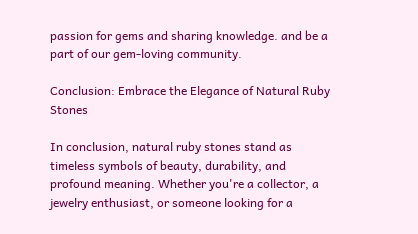passion for gems and sharing knowledge. and be a part of our gem-loving community.

Conclusion: Embrace the Elegance of Natural Ruby Stones

In conclusion, natural ruby stones stand as timeless symbols of beauty, durability, and profound meaning. Whether you're a collector, a jewelry enthusiast, or someone looking for a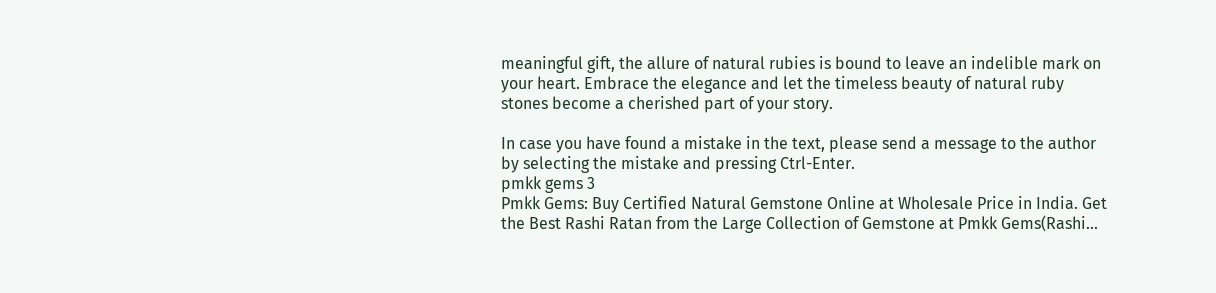meaningful gift, the allure of natural rubies is bound to leave an indelible mark on your heart. Embrace the elegance and let the timeless beauty of natural ruby stones become a cherished part of your story.

In case you have found a mistake in the text, please send a message to the author by selecting the mistake and pressing Ctrl-Enter.
pmkk gems 3
Pmkk Gems: Buy Certified Natural Gemstone Online at Wholesale Price in India. Get the Best Rashi Ratan from the Large Collection of Gemstone at Pmkk Gems(Rashi...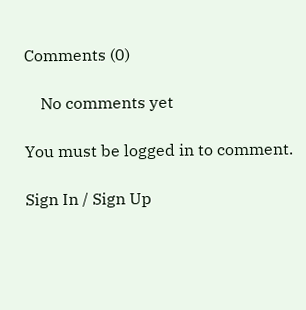Comments (0)

    No comments yet

You must be logged in to comment.

Sign In / Sign Up